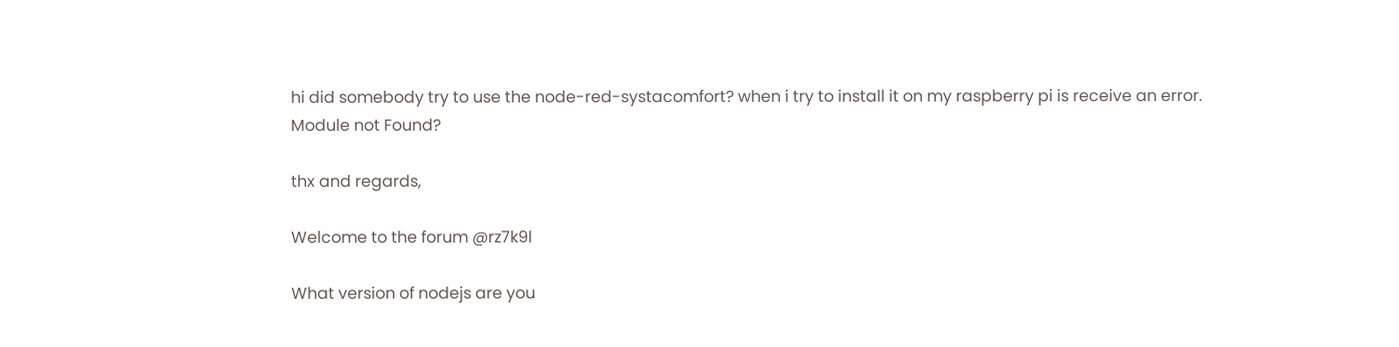hi did somebody try to use the node-red-systacomfort? when i try to install it on my raspberry pi is receive an error. Module not Found?

thx and regards,

Welcome to the forum @rz7k9l

What version of nodejs are you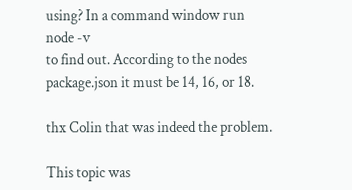using? In a command window run
node -v
to find out. According to the nodes package.json it must be 14, 16, or 18.

thx Colin that was indeed the problem.

This topic was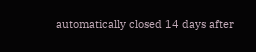automatically closed 14 days after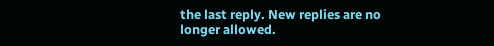the last reply. New replies are no longer allowed.